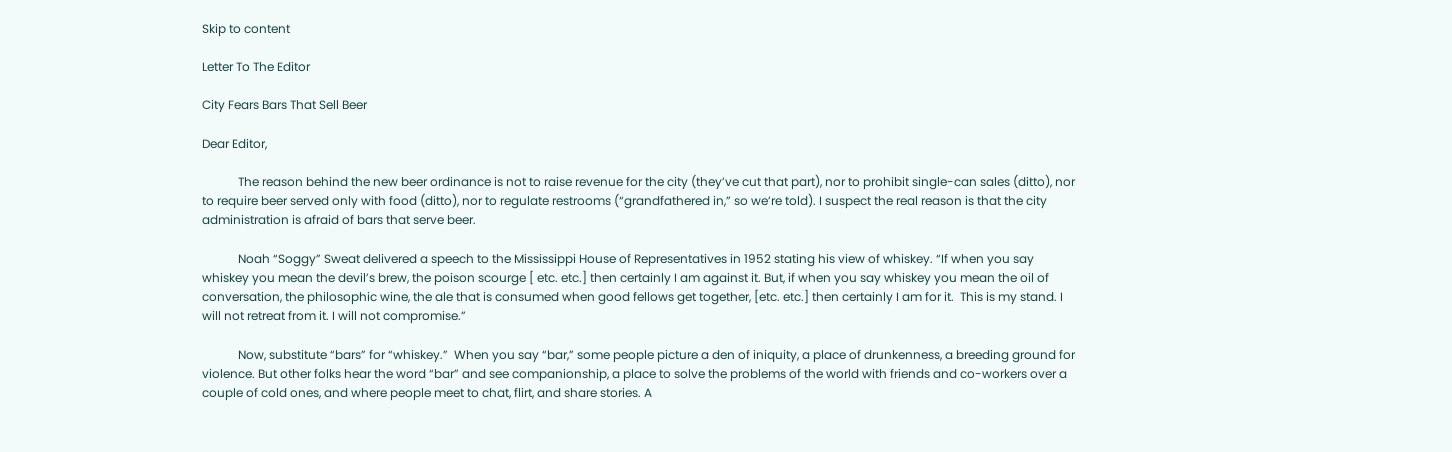Skip to content

Letter To The Editor

City Fears Bars That Sell Beer

Dear Editor,

            The reason behind the new beer ordinance is not to raise revenue for the city (they’ve cut that part), nor to prohibit single-can sales (ditto), nor to require beer served only with food (ditto), nor to regulate restrooms (“grandfathered in,” so we’re told). I suspect the real reason is that the city administration is afraid of bars that serve beer.

            Noah “Soggy” Sweat delivered a speech to the Mississippi House of Representatives in 1952 stating his view of whiskey. “If when you say whiskey you mean the devil’s brew, the poison scourge [ etc. etc.] then certainly I am against it. But, if when you say whiskey you mean the oil of conversation, the philosophic wine, the ale that is consumed when good fellows get together, [etc. etc.] then certainly I am for it.  This is my stand. I will not retreat from it. I will not compromise.”

            Now, substitute “bars” for “whiskey.”  When you say “bar,” some people picture a den of iniquity, a place of drunkenness, a breeding ground for violence. But other folks hear the word “bar” and see companionship, a place to solve the problems of the world with friends and co-workers over a couple of cold ones, and where people meet to chat, flirt, and share stories. A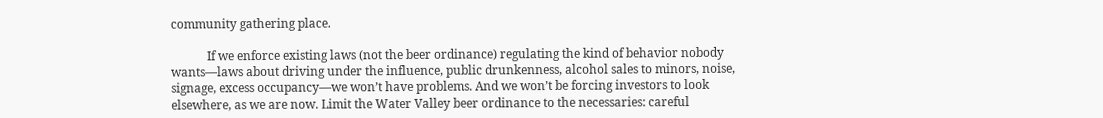community gathering place.

            If we enforce existing laws (not the beer ordinance) regulating the kind of behavior nobody wants—laws about driving under the influence, public drunkenness, alcohol sales to minors, noise, signage, excess occupancy—we won’t have problems. And we won’t be forcing investors to look elsewhere, as we are now. Limit the Water Valley beer ordinance to the necessaries: careful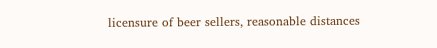licensure of beer sellers, reasonable distances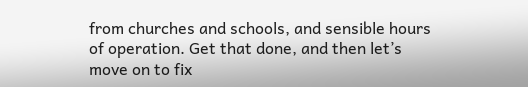from churches and schools, and sensible hours of operation. Get that done, and then let’s move on to fix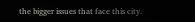the bigger issues that face this city.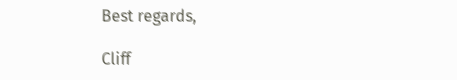Best regards,

Cliff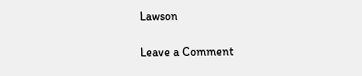Lawson

Leave a Comment